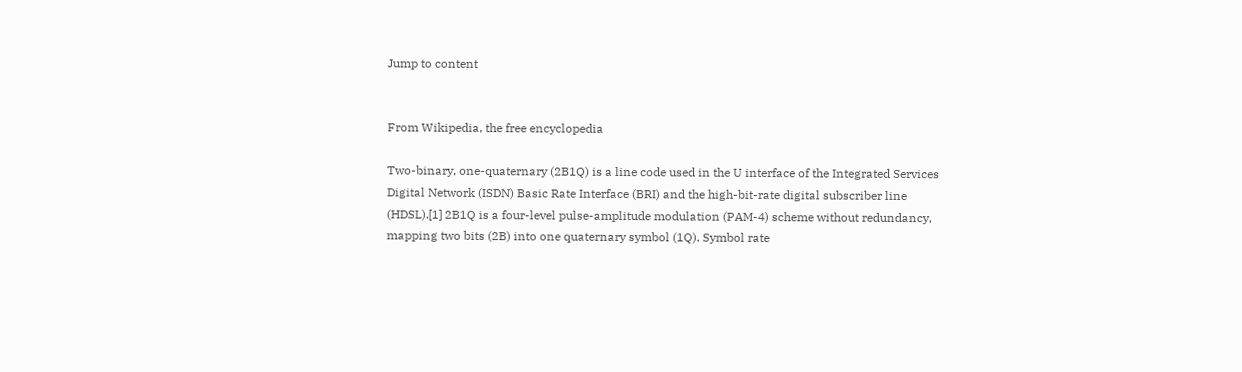Jump to content


From Wikipedia, the free encyclopedia

Two-binary, one-quaternary (2B1Q) is a line code used in the U interface of the Integrated Services Digital Network (ISDN) Basic Rate Interface (BRI) and the high-bit-rate digital subscriber line (HDSL).[1] 2B1Q is a four-level pulse-amplitude modulation (PAM-4) scheme without redundancy, mapping two bits (2B) into one quaternary symbol (1Q). Symbol rate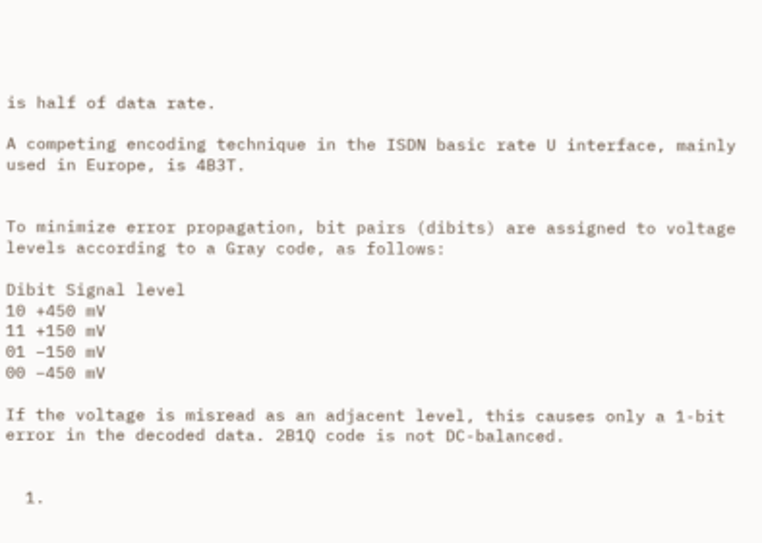is half of data rate.

A competing encoding technique in the ISDN basic rate U interface, mainly used in Europe, is 4B3T.


To minimize error propagation, bit pairs (dibits) are assigned to voltage levels according to a Gray code, as follows:

Dibit Signal level
10 +450 mV
11 +150 mV
01 −150 mV
00 −450 mV

If the voltage is misread as an adjacent level, this causes only a 1-bit error in the decoded data. 2B1Q code is not DC-balanced.


  1.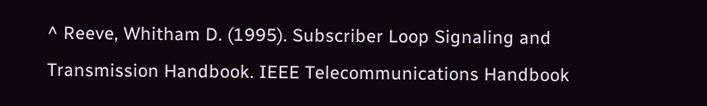^ Reeve, Whitham D. (1995). Subscriber Loop Signaling and Transmission Handbook. IEEE Telecommunications Handbook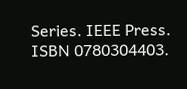Series. IEEE Press. ISBN 0780304403.